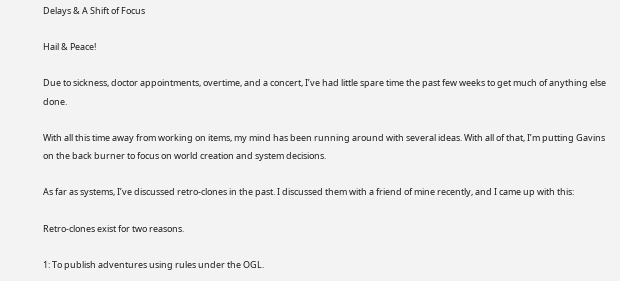Delays & A Shift of Focus

Hail & Peace!

Due to sickness, doctor appointments, overtime, and a concert, I’ve had little spare time the past few weeks to get much of anything else done.

With all this time away from working on items, my mind has been running around with several ideas. With all of that, I’m putting Gavins on the back burner to focus on world creation and system decisions.

As far as systems, I’ve discussed retro-clones in the past. I discussed them with a friend of mine recently, and I came up with this:

Retro-clones exist for two reasons.

1: To publish adventures using rules under the OGL.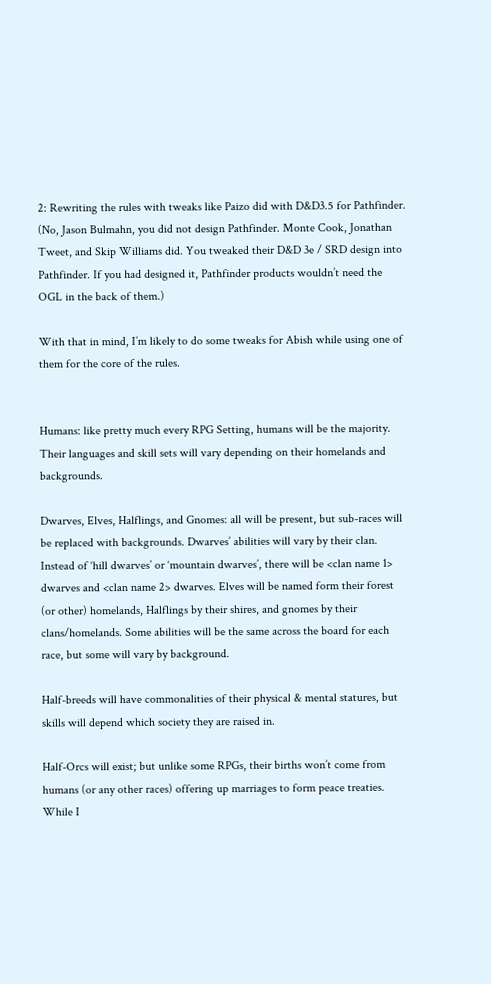2: Rewriting the rules with tweaks like Paizo did with D&D3.5 for Pathfinder. (No, Jason Bulmahn, you did not design Pathfinder. Monte Cook, Jonathan Tweet, and Skip Williams did. You tweaked their D&D 3e / SRD design into Pathfinder. If you had designed it, Pathfinder products wouldn’t need the OGL in the back of them.)

With that in mind, I’m likely to do some tweaks for Abish while using one of them for the core of the rules.


Humans: like pretty much every RPG Setting, humans will be the majority. Their languages and skill sets will vary depending on their homelands and backgrounds.

Dwarves, Elves, Halflings, and Gnomes: all will be present, but sub-races will be replaced with backgrounds. Dwarves’ abilities will vary by their clan. Instead of ‘hill dwarves’ or ‘mountain dwarves’, there will be <clan name 1> dwarves and <clan name 2> dwarves. Elves will be named form their forest (or other) homelands, Halflings by their shires, and gnomes by their clans/homelands. Some abilities will be the same across the board for each race, but some will vary by background.

Half-breeds will have commonalities of their physical & mental statures, but skills will depend which society they are raised in.

Half-Orcs will exist; but unlike some RPGs, their births won’t come from humans (or any other races) offering up marriages to form peace treaties. While I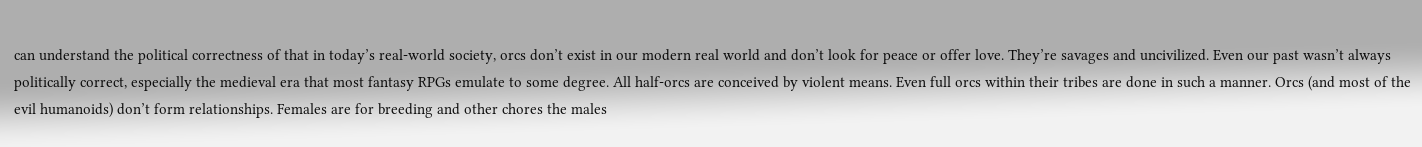can understand the political correctness of that in today’s real-world society, orcs don’t exist in our modern real world and don’t look for peace or offer love. They’re savages and uncivilized. Even our past wasn’t always politically correct, especially the medieval era that most fantasy RPGs emulate to some degree. All half-orcs are conceived by violent means. Even full orcs within their tribes are done in such a manner. Orcs (and most of the evil humanoids) don’t form relationships. Females are for breeding and other chores the males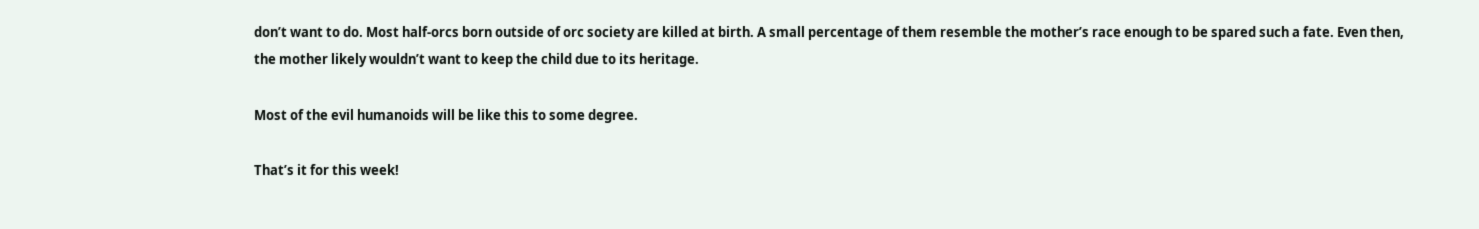don’t want to do. Most half-orcs born outside of orc society are killed at birth. A small percentage of them resemble the mother’s race enough to be spared such a fate. Even then, the mother likely wouldn’t want to keep the child due to its heritage.

Most of the evil humanoids will be like this to some degree.

That’s it for this week!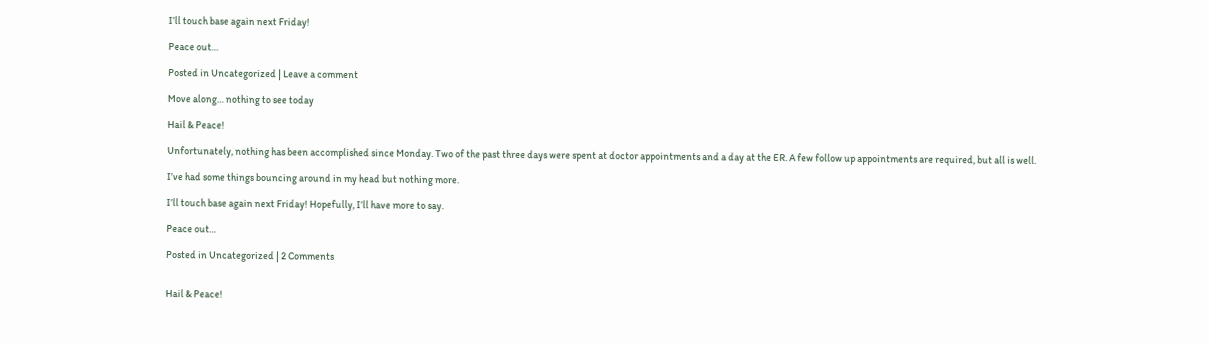I’ll touch base again next Friday!

Peace out…

Posted in Uncategorized | Leave a comment

Move along… nothing to see today

Hail & Peace!

Unfortunately, nothing has been accomplished since Monday. Two of the past three days were spent at doctor appointments and a day at the ER. A few follow up appointments are required, but all is well.

I’ve had some things bouncing around in my head but nothing more.

I’ll touch base again next Friday! Hopefully, I’ll have more to say.

Peace out…

Posted in Uncategorized | 2 Comments


Hail & Peace!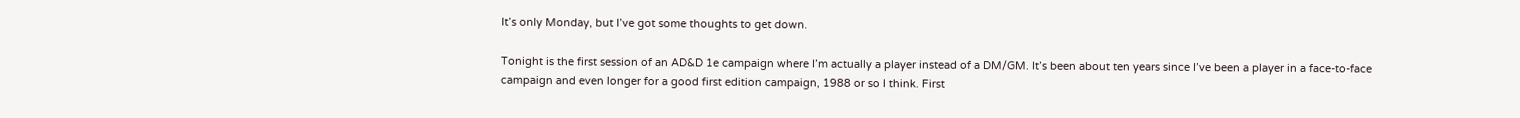It’s only Monday, but I’ve got some thoughts to get down.

Tonight is the first session of an AD&D 1e campaign where I’m actually a player instead of a DM/GM. It’s been about ten years since I’ve been a player in a face-to-face campaign and even longer for a good first edition campaign, 1988 or so I think. First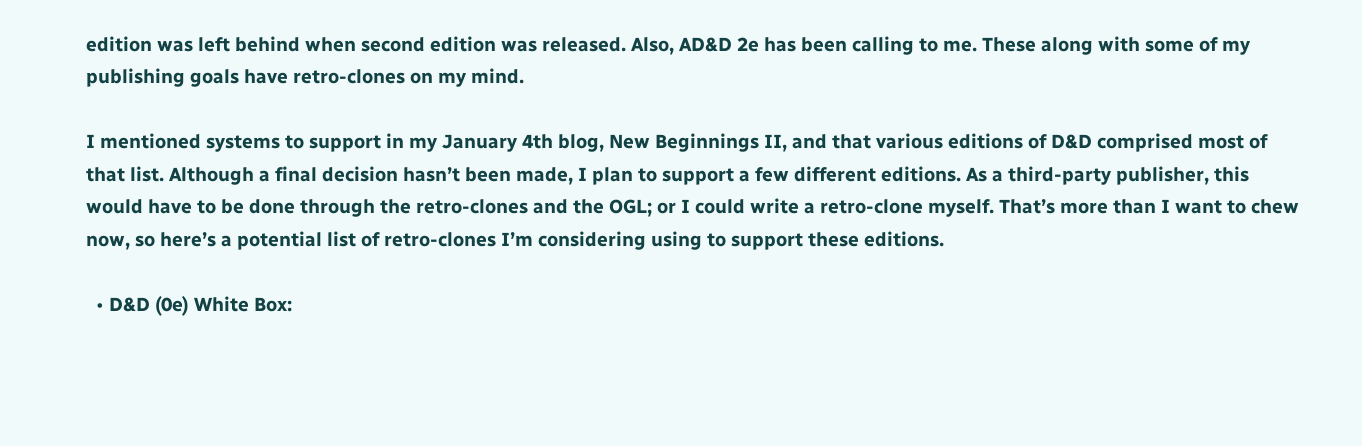edition was left behind when second edition was released. Also, AD&D 2e has been calling to me. These along with some of my publishing goals have retro-clones on my mind.

I mentioned systems to support in my January 4th blog, New Beginnings II, and that various editions of D&D comprised most of that list. Although a final decision hasn’t been made, I plan to support a few different editions. As a third-party publisher, this would have to be done through the retro-clones and the OGL; or I could write a retro-clone myself. That’s more than I want to chew now, so here’s a potential list of retro-clones I’m considering using to support these editions.

  • D&D (0e) White Box: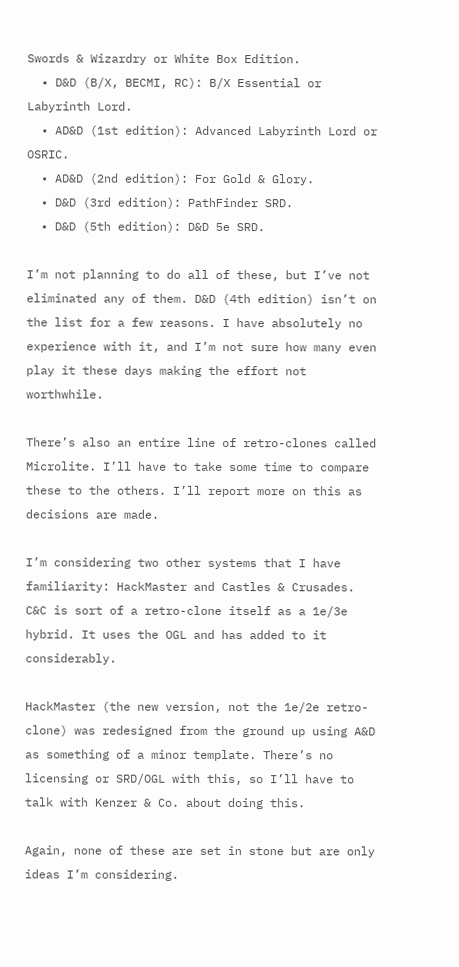Swords & Wizardry or White Box Edition.
  • D&D (B/X, BECMI, RC): B/X Essential or Labyrinth Lord.
  • AD&D (1st edition): Advanced Labyrinth Lord or OSRIC.
  • AD&D (2nd edition): For Gold & Glory.
  • D&D (3rd edition): PathFinder SRD.
  • D&D (5th edition): D&D 5e SRD.

I’m not planning to do all of these, but I’ve not eliminated any of them. D&D (4th edition) isn’t on the list for a few reasons. I have absolutely no experience with it, and I’m not sure how many even play it these days making the effort not worthwhile.

There’s also an entire line of retro-clones called Microlite. I’ll have to take some time to compare these to the others. I’ll report more on this as decisions are made.

I’m considering two other systems that I have familiarity: HackMaster and Castles & Crusades. C&C is sort of a retro-clone itself as a 1e/3e hybrid. It uses the OGL and has added to it considerably.

HackMaster (the new version, not the 1e/2e retro-clone) was redesigned from the ground up using A&D as something of a minor template. There’s no licensing or SRD/OGL with this, so I’ll have to talk with Kenzer & Co. about doing this.

Again, none of these are set in stone but are only ideas I’m considering.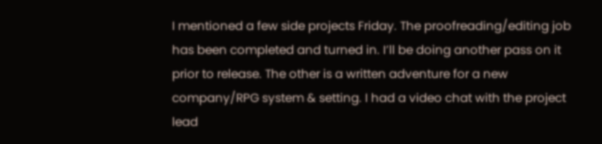I mentioned a few side projects Friday. The proofreading/editing job has been completed and turned in. I’ll be doing another pass on it prior to release. The other is a written adventure for a new company/RPG system & setting. I had a video chat with the project lead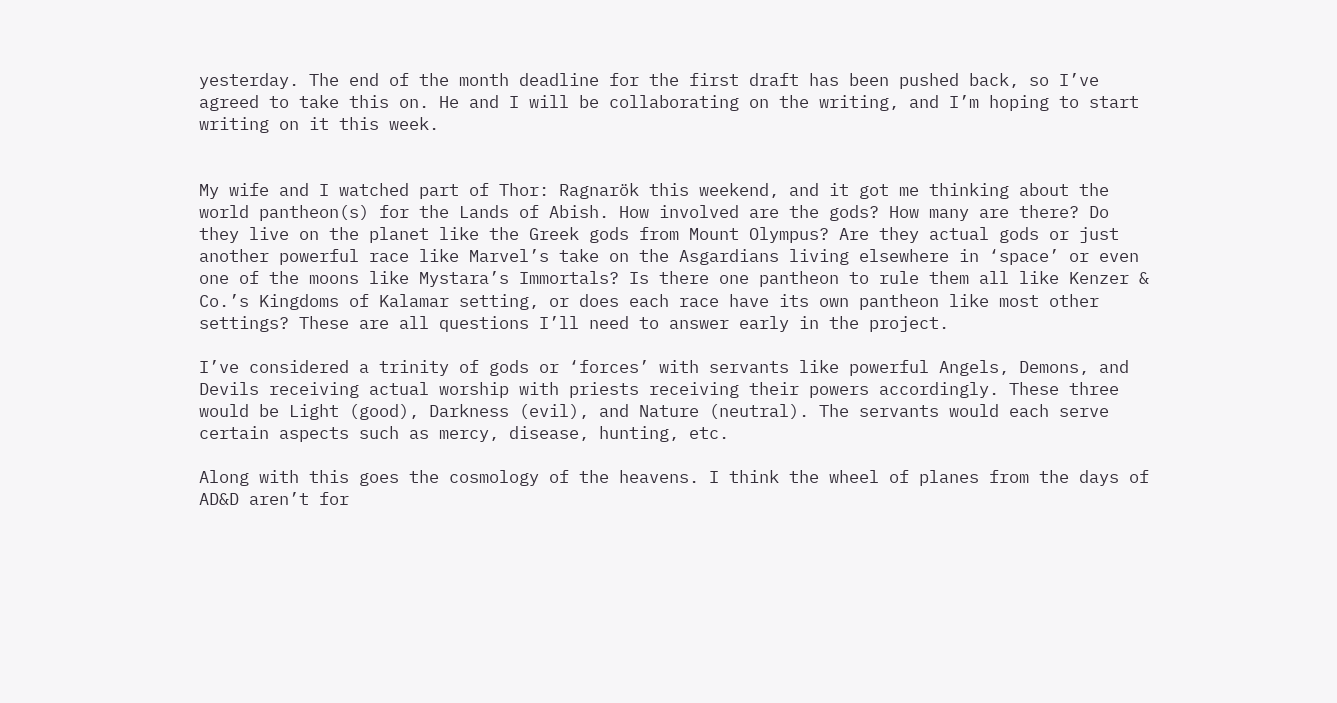yesterday. The end of the month deadline for the first draft has been pushed back, so I’ve agreed to take this on. He and I will be collaborating on the writing, and I’m hoping to start writing on it this week.


My wife and I watched part of Thor: Ragnarök this weekend, and it got me thinking about the world pantheon(s) for the Lands of Abish. How involved are the gods? How many are there? Do they live on the planet like the Greek gods from Mount Olympus? Are they actual gods or just another powerful race like Marvel’s take on the Asgardians living elsewhere in ‘space’ or even one of the moons like Mystara’s Immortals? Is there one pantheon to rule them all like Kenzer & Co.’s Kingdoms of Kalamar setting, or does each race have its own pantheon like most other settings? These are all questions I’ll need to answer early in the project.

I’ve considered a trinity of gods or ‘forces’ with servants like powerful Angels, Demons, and Devils receiving actual worship with priests receiving their powers accordingly. These three would be Light (good), Darkness (evil), and Nature (neutral). The servants would each serve certain aspects such as mercy, disease, hunting, etc.

Along with this goes the cosmology of the heavens. I think the wheel of planes from the days of AD&D aren’t for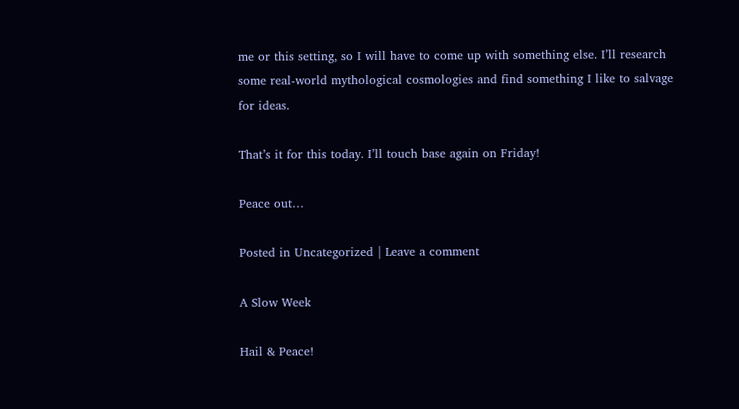me or this setting, so I will have to come up with something else. I’ll research some real-world mythological cosmologies and find something I like to salvage for ideas.

That’s it for this today. I’ll touch base again on Friday!

Peace out…

Posted in Uncategorized | Leave a comment

A Slow Week

Hail & Peace!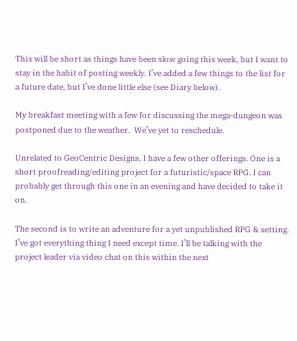This will be short as things have been slow going this week, but I want to stay in the habit of posting weekly. I’ve added a few things to the list for a future date, but I’ve done little else (see Diary below).

My breakfast meeting with a few for discussing the mega-dungeon was postponed due to the weather.  We’ve yet to reschedule.

Unrelated to GeoCentric Designs, I have a few other offerings. One is a short proofreading/editing project for a futuristic/space RPG. I can probably get through this one in an evening and have decided to take it on.

The second is to write an adventure for a yet unpublished RPG & setting. I’ve got everything thing I need except time. I’ll be talking with the project leader via video chat on this within the next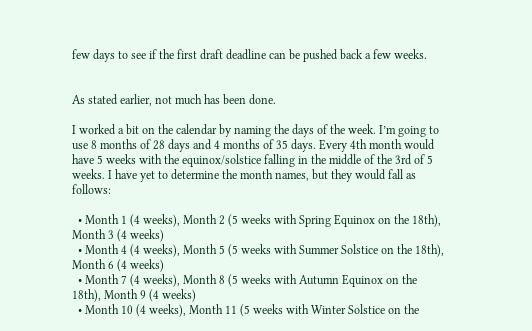few days to see if the first draft deadline can be pushed back a few weeks.


As stated earlier, not much has been done.

I worked a bit on the calendar by naming the days of the week. I’m going to use 8 months of 28 days and 4 months of 35 days. Every 4th month would have 5 weeks with the equinox/solstice falling in the middle of the 3rd of 5 weeks. I have yet to determine the month names, but they would fall as follows:

  • Month 1 (4 weeks), Month 2 (5 weeks with Spring Equinox on the 18th), Month 3 (4 weeks)
  • Month 4 (4 weeks), Month 5 (5 weeks with Summer Solstice on the 18th), Month 6 (4 weeks)
  • Month 7 (4 weeks), Month 8 (5 weeks with Autumn Equinox on the 18th), Month 9 (4 weeks)
  • Month 10 (4 weeks), Month 11 (5 weeks with Winter Solstice on the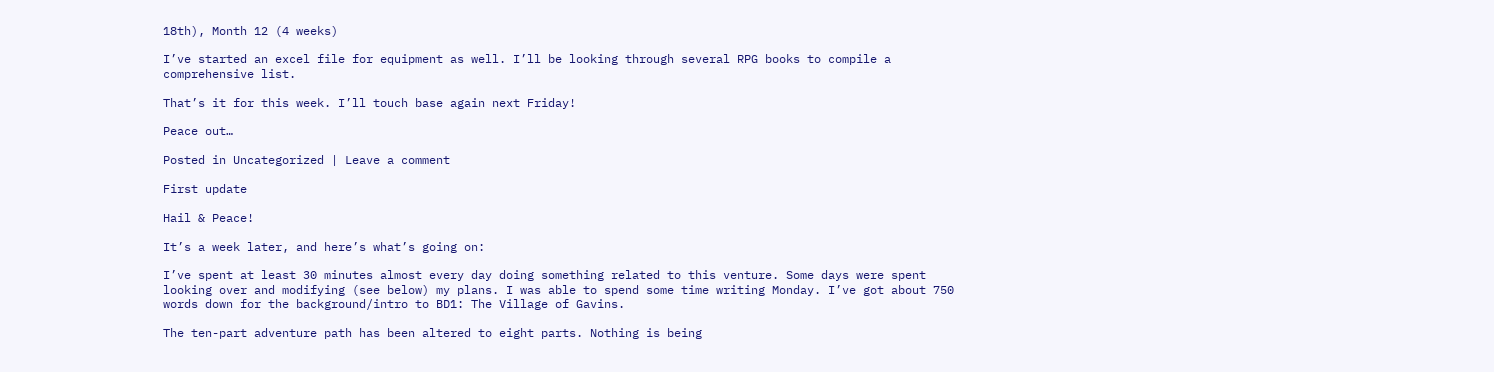18th), Month 12 (4 weeks)

I’ve started an excel file for equipment as well. I’ll be looking through several RPG books to compile a comprehensive list.

That’s it for this week. I’ll touch base again next Friday!

Peace out…

Posted in Uncategorized | Leave a comment

First update

Hail & Peace!

It’s a week later, and here’s what’s going on:

I’ve spent at least 30 minutes almost every day doing something related to this venture. Some days were spent looking over and modifying (see below) my plans. I was able to spend some time writing Monday. I’ve got about 750 words down for the background/intro to BD1: The Village of Gavins.

The ten-part adventure path has been altered to eight parts. Nothing is being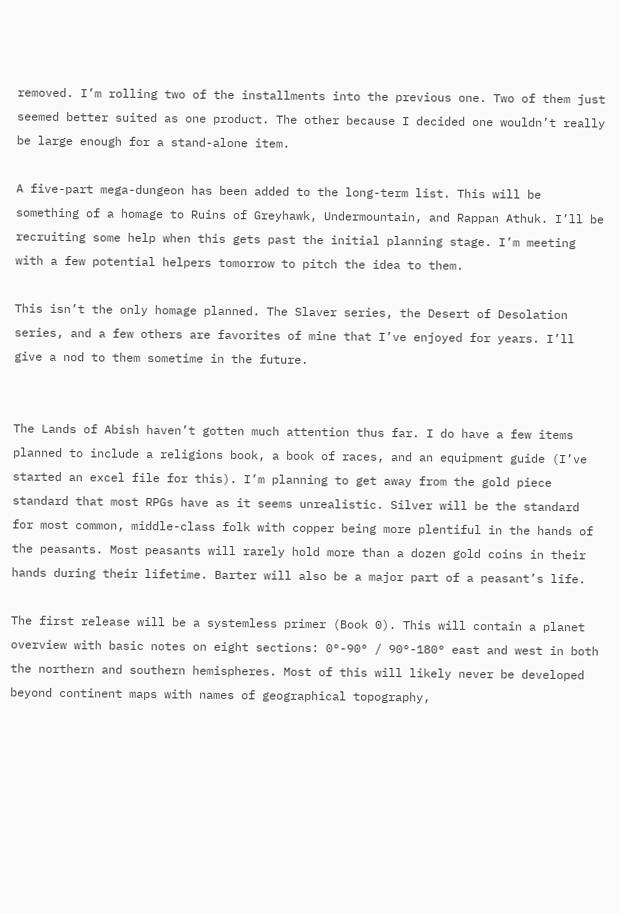removed. I’m rolling two of the installments into the previous one. Two of them just seemed better suited as one product. The other because I decided one wouldn’t really be large enough for a stand-alone item.

A five-part mega-dungeon has been added to the long-term list. This will be something of a homage to Ruins of Greyhawk, Undermountain, and Rappan Athuk. I’ll be recruiting some help when this gets past the initial planning stage. I’m meeting with a few potential helpers tomorrow to pitch the idea to them.

This isn’t the only homage planned. The Slaver series, the Desert of Desolation series, and a few others are favorites of mine that I’ve enjoyed for years. I’ll give a nod to them sometime in the future.


The Lands of Abish haven’t gotten much attention thus far. I do have a few items planned to include a religions book, a book of races, and an equipment guide (I’ve started an excel file for this). I’m planning to get away from the gold piece standard that most RPGs have as it seems unrealistic. Silver will be the standard for most common, middle-class folk with copper being more plentiful in the hands of the peasants. Most peasants will rarely hold more than a dozen gold coins in their hands during their lifetime. Barter will also be a major part of a peasant’s life.

The first release will be a systemless primer (Book 0). This will contain a planet overview with basic notes on eight sections: 0°-90° / 90°-180° east and west in both the northern and southern hemispheres. Most of this will likely never be developed beyond continent maps with names of geographical topography,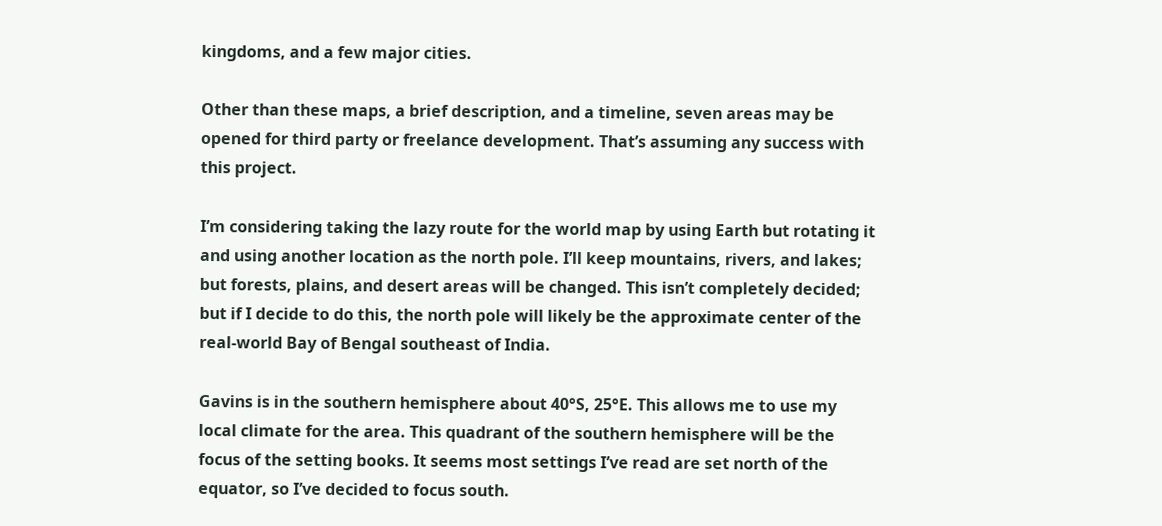kingdoms, and a few major cities.

Other than these maps, a brief description, and a timeline, seven areas may be opened for third party or freelance development. That’s assuming any success with this project.

I’m considering taking the lazy route for the world map by using Earth but rotating it and using another location as the north pole. I’ll keep mountains, rivers, and lakes; but forests, plains, and desert areas will be changed. This isn’t completely decided; but if I decide to do this, the north pole will likely be the approximate center of the real-world Bay of Bengal southeast of India.

Gavins is in the southern hemisphere about 40°S, 25°E. This allows me to use my local climate for the area. This quadrant of the southern hemisphere will be the focus of the setting books. It seems most settings I’ve read are set north of the equator, so I’ve decided to focus south.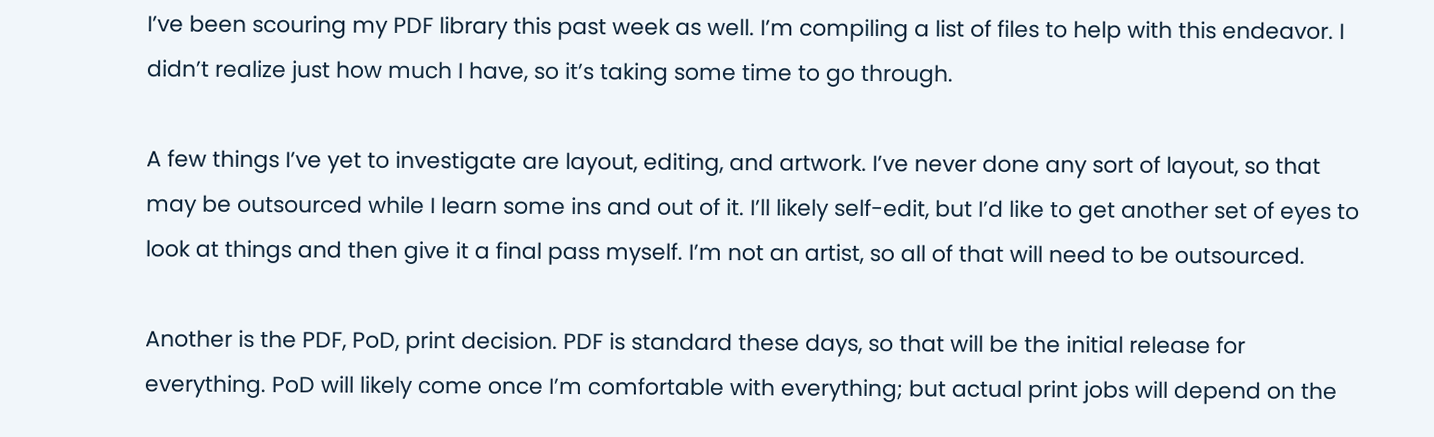I’ve been scouring my PDF library this past week as well. I’m compiling a list of files to help with this endeavor. I didn’t realize just how much I have, so it’s taking some time to go through.

A few things I’ve yet to investigate are layout, editing, and artwork. I’ve never done any sort of layout, so that may be outsourced while I learn some ins and out of it. I’ll likely self-edit, but I’d like to get another set of eyes to look at things and then give it a final pass myself. I’m not an artist, so all of that will need to be outsourced.

Another is the PDF, PoD, print decision. PDF is standard these days, so that will be the initial release for everything. PoD will likely come once I’m comfortable with everything; but actual print jobs will depend on the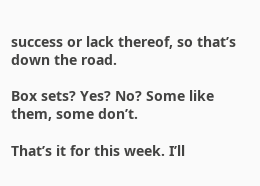success or lack thereof, so that’s down the road.

Box sets? Yes? No? Some like them, some don’t.

That’s it for this week. I’ll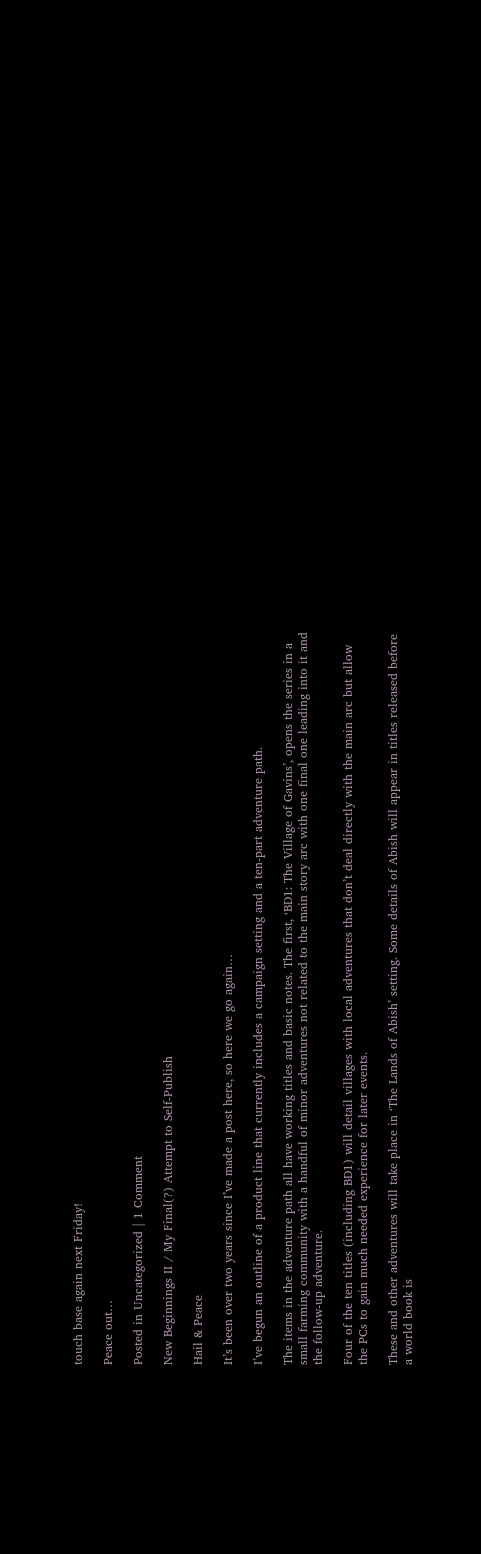touch base again next Friday!

Peace out…

Posted in Uncategorized | 1 Comment

New Beginnings II / My Final(?) Attempt to Self-Publish

Hail & Peace

It’s been over two years since I’ve made a post here, so here we go again…

I’ve begun an outline of a product line that currently includes a campaign setting and a ten-part adventure path.

The items in the adventure path all have working titles and basic notes. The first, ‘BD1: The Village of Gavins’, opens the series in a small farming community with a handful of minor adventures not related to the main story arc with one final one leading into it and the follow-up adventure.

Four of the ten titles (including BD1) will detail villages with local adventures that don’t deal directly with the main arc but allow the PCs to gain much needed experience for later events.

These and other adventures will take place in ‘The Lands of Abish’ setting. Some details of Abish will appear in titles released before a world book is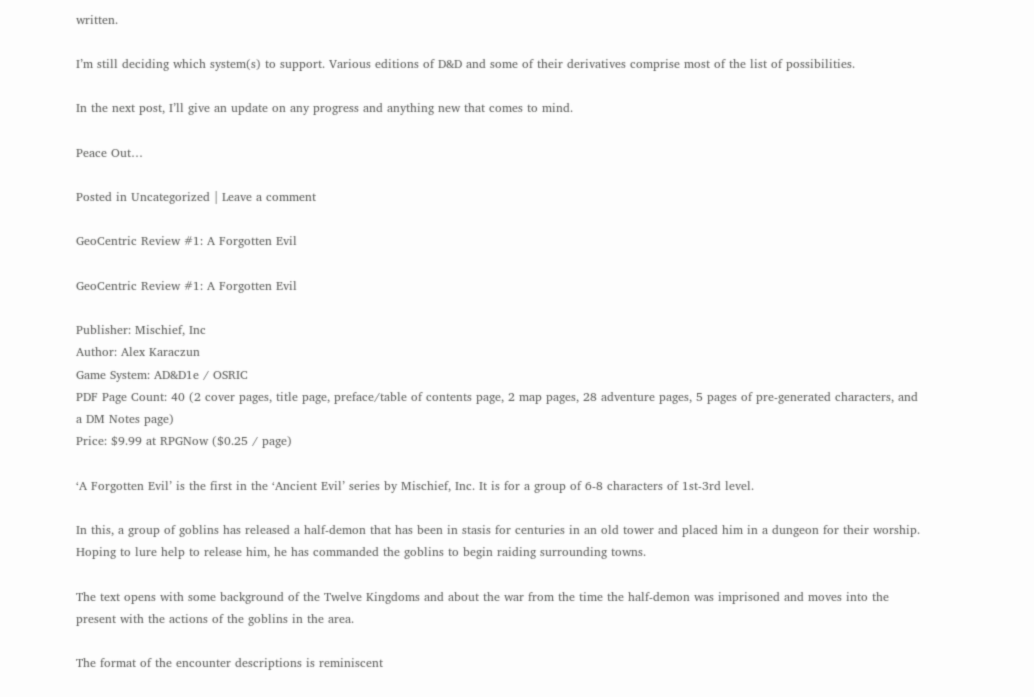written.

I’m still deciding which system(s) to support. Various editions of D&D and some of their derivatives comprise most of the list of possibilities.

In the next post, I’ll give an update on any progress and anything new that comes to mind.

Peace Out…

Posted in Uncategorized | Leave a comment

GeoCentric Review #1: A Forgotten Evil

GeoCentric Review #1: A Forgotten Evil

Publisher: Mischief, Inc
Author: Alex Karaczun
Game System: AD&D1e / OSRIC
PDF Page Count: 40 (2 cover pages, title page, preface/table of contents page, 2 map pages, 28 adventure pages, 5 pages of pre-generated characters, and a DM Notes page)
Price: $9.99 at RPGNow ($0.25 / page)

‘A Forgotten Evil’ is the first in the ‘Ancient Evil’ series by Mischief, Inc. It is for a group of 6-8 characters of 1st-3rd level.

In this, a group of goblins has released a half-demon that has been in stasis for centuries in an old tower and placed him in a dungeon for their worship. Hoping to lure help to release him, he has commanded the goblins to begin raiding surrounding towns.

The text opens with some background of the Twelve Kingdoms and about the war from the time the half-demon was imprisoned and moves into the present with the actions of the goblins in the area.

The format of the encounter descriptions is reminiscent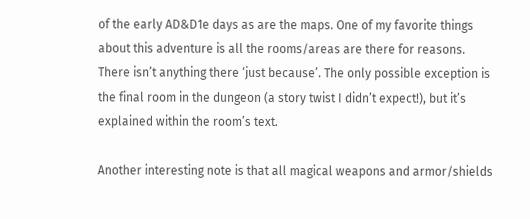of the early AD&D1e days as are the maps. One of my favorite things about this adventure is all the rooms/areas are there for reasons. There isn’t anything there ‘just because’. The only possible exception is the final room in the dungeon (a story twist I didn’t expect!), but it’s explained within the room’s text.

Another interesting note is that all magical weapons and armor/shields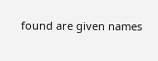found are given names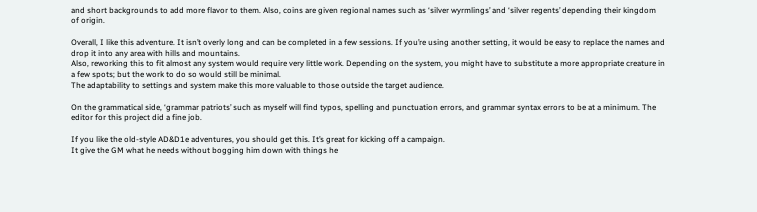and short backgrounds to add more flavor to them. Also, coins are given regional names such as ‘silver wyrmlings’ and ‘silver regents’ depending their kingdom of origin.

Overall, I like this adventure. It isn’t overly long and can be completed in a few sessions. If you’re using another setting, it would be easy to replace the names and drop it into any area with hills and mountains.
Also, reworking this to fit almost any system would require very little work. Depending on the system, you might have to substitute a more appropriate creature in a few spots; but the work to do so would still be minimal.
The adaptability to settings and system make this more valuable to those outside the target audience.

On the grammatical side, ‘grammar patriots’ such as myself will find typos, spelling and punctuation errors, and grammar syntax errors to be at a minimum. The editor for this project did a fine job.

If you like the old-style AD&D1e adventures, you should get this. It’s great for kicking off a campaign.
It give the GM what he needs without bogging him down with things he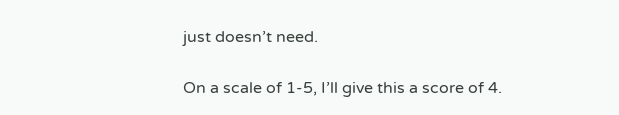just doesn’t need.

On a scale of 1-5, I’ll give this a score of 4.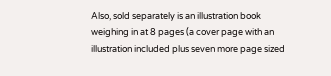Also, sold separately is an illustration book weighing in at 8 pages (a cover page with an illustration included plus seven more page sized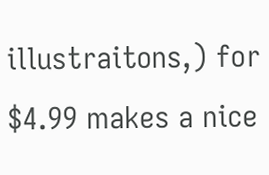illustraitons,) for $4.99 makes a nice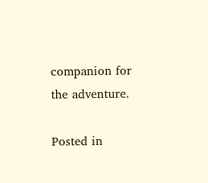companion for the adventure.

Posted in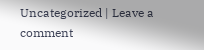Uncategorized | Leave a comment